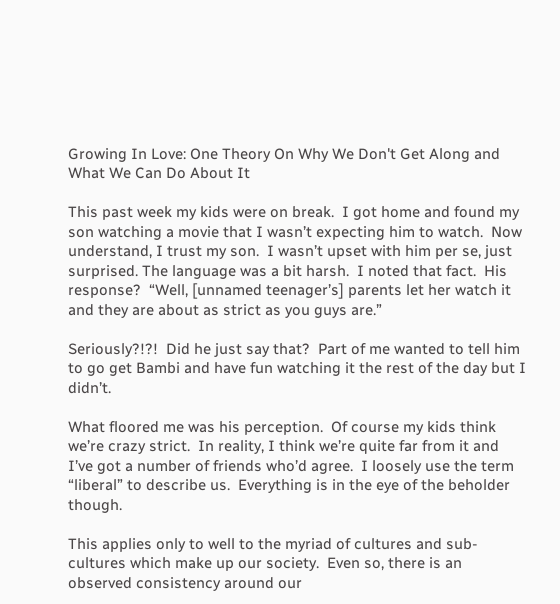Growing In Love: One Theory On Why We Don't Get Along and What We Can Do About It

This past week my kids were on break.  I got home and found my son watching a movie that I wasn’t expecting him to watch.  Now understand, I trust my son.  I wasn’t upset with him per se, just surprised. The language was a bit harsh.  I noted that fact.  His response?  “Well, [unnamed teenager’s] parents let her watch it and they are about as strict as you guys are.”

Seriously?!?!  Did he just say that?  Part of me wanted to tell him to go get Bambi and have fun watching it the rest of the day but I didn’t.

What floored me was his perception.  Of course my kids think we’re crazy strict.  In reality, I think we’re quite far from it and I’ve got a number of friends who’d agree.  I loosely use the term “liberal” to describe us.  Everything is in the eye of the beholder though.

This applies only to well to the myriad of cultures and sub-cultures which make up our society.  Even so, there is an observed consistency around our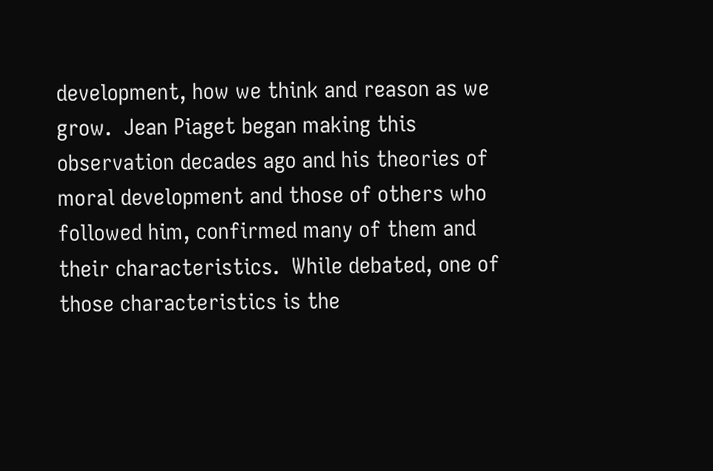development, how we think and reason as we grow.  Jean Piaget began making this observation decades ago and his theories of moral development and those of others who followed him, confirmed many of them and their characteristics.  While debated, one of those characteristics is the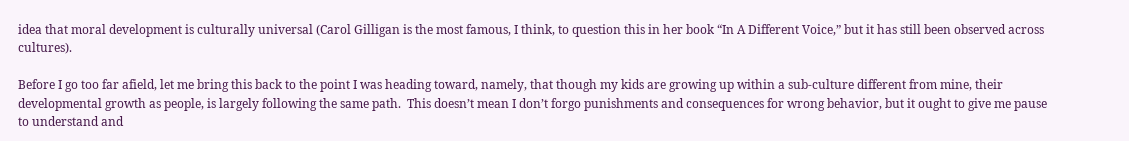idea that moral development is culturally universal (Carol Gilligan is the most famous, I think, to question this in her book “In A Different Voice,” but it has still been observed across cultures).

Before I go too far afield, let me bring this back to the point I was heading toward, namely, that though my kids are growing up within a sub-culture different from mine, their developmental growth as people, is largely following the same path.  This doesn’t mean I don’t forgo punishments and consequences for wrong behavior, but it ought to give me pause to understand and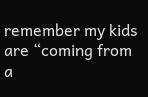remember my kids are “coming from a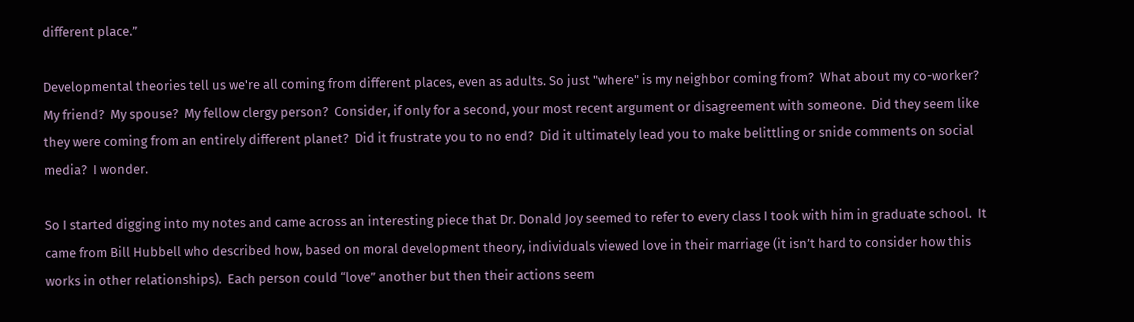different place.”

Developmental theories tell us we're all coming from different places, even as adults. So just "where" is my neighbor coming from?  What about my co-worker?  My friend?  My spouse?  My fellow clergy person?  Consider, if only for a second, your most recent argument or disagreement with someone.  Did they seem like they were coming from an entirely different planet?  Did it frustrate you to no end?  Did it ultimately lead you to make belittling or snide comments on social media?  I wonder.

So I started digging into my notes and came across an interesting piece that Dr. Donald Joy seemed to refer to every class I took with him in graduate school.  It came from Bill Hubbell who described how, based on moral development theory, individuals viewed love in their marriage (it isn’t hard to consider how this works in other relationships).  Each person could “love” another but then their actions seem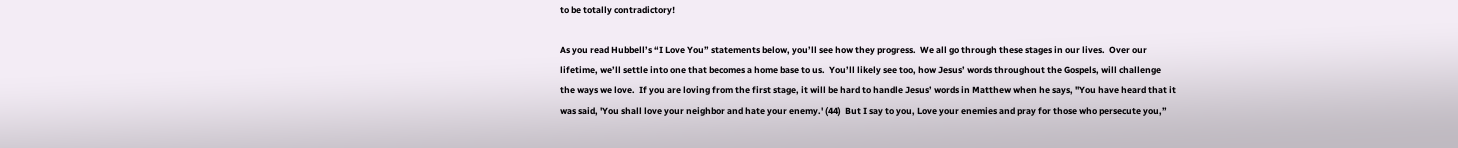to be totally contradictory!

As you read Hubbell’s “I Love You” statements below, you’ll see how they progress.  We all go through these stages in our lives.  Over our lifetime, we’ll settle into one that becomes a home base to us.  You’ll likely see too, how Jesus’ words throughout the Gospels, will challenge the ways we love.  If you are loving from the first stage, it will be hard to handle Jesus’ words in Matthew when he says, "You have heard that it was said, 'You shall love your neighbor and hate your enemy.' (44)  But I say to you, Love your enemies and pray for those who persecute you,”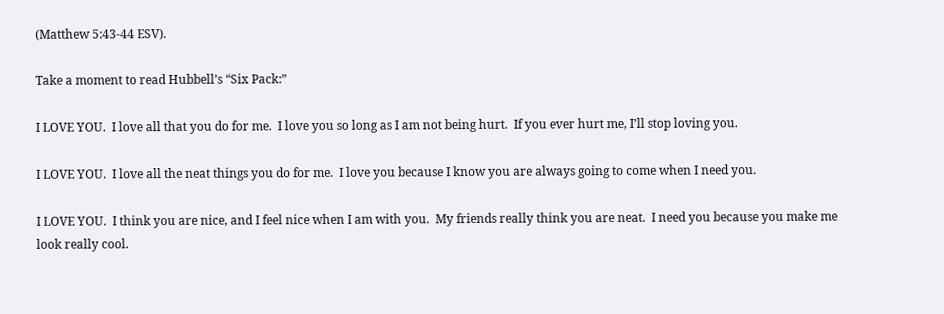(Matthew 5:43-44 ESV).

Take a moment to read Hubbell’s “Six Pack:”

I LOVE YOU.  I love all that you do for me.  I love you so long as I am not being hurt.  If you ever hurt me, I’ll stop loving you.

I LOVE YOU.  I love all the neat things you do for me.  I love you because I know you are always going to come when I need you.

I LOVE YOU.  I think you are nice, and I feel nice when I am with you.  My friends really think you are neat.  I need you because you make me look really cool.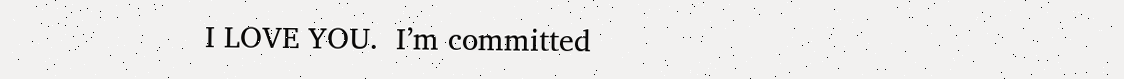I LOVE YOU.  I’m committed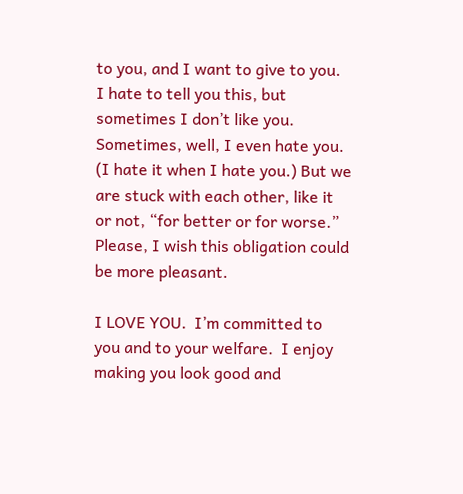to you, and I want to give to you.  I hate to tell you this, but sometimes I don’t like you. Sometimes, well, I even hate you.  (I hate it when I hate you.) But we are stuck with each other, like it or not, “for better or for worse.”  Please, I wish this obligation could be more pleasant.

I LOVE YOU.  I’m committed to you and to your welfare.  I enjoy making you look good and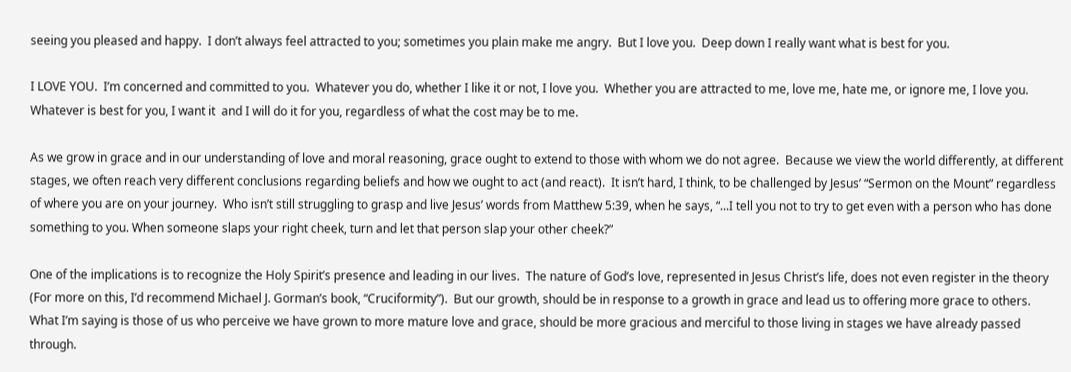seeing you pleased and happy.  I don’t always feel attracted to you; sometimes you plain make me angry.  But I love you.  Deep down I really want what is best for you.

I LOVE YOU.  I’m concerned and committed to you.  Whatever you do, whether I like it or not, I love you.  Whether you are attracted to me, love me, hate me, or ignore me, I love you.  Whatever is best for you, I want it  and I will do it for you, regardless of what the cost may be to me.

As we grow in grace and in our understanding of love and moral reasoning, grace ought to extend to those with whom we do not agree.  Because we view the world differently, at different stages, we often reach very different conclusions regarding beliefs and how we ought to act (and react).  It isn’t hard, I think, to be challenged by Jesus’ “Sermon on the Mount” regardless of where you are on your journey.  Who isn’t still struggling to grasp and live Jesus’ words from Matthew 5:39, when he says, “...I tell you not to try to get even with a person who has done something to you. When someone slaps your right cheek, turn and let that person slap your other cheek?”

One of the implications is to recognize the Holy Spirit’s presence and leading in our lives.  The nature of God’s love, represented in Jesus Christ’s life, does not even register in the theory (For more on this, I’d recommend Michael J. Gorman’s book, “Cruciformity”).  But our growth, should be in response to a growth in grace and lead us to offering more grace to others.  What I’m saying is those of us who perceive we have grown to more mature love and grace, should be more gracious and merciful to those living in stages we have already passed through.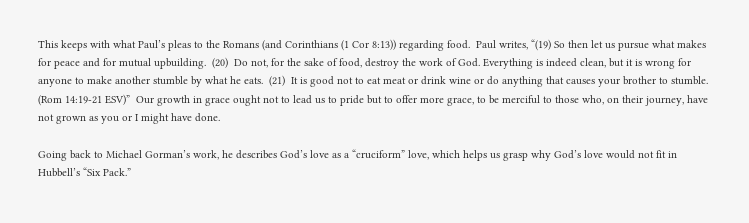This keeps with what Paul’s pleas to the Romans (and Corinthians (1 Cor 8:13)) regarding food.  Paul writes, “(19) So then let us pursue what makes for peace and for mutual upbuilding.  (20)  Do not, for the sake of food, destroy the work of God. Everything is indeed clean, but it is wrong for anyone to make another stumble by what he eats.  (21)  It is good not to eat meat or drink wine or do anything that causes your brother to stumble. (Rom 14:19-21 ESV)”  Our growth in grace ought not to lead us to pride but to offer more grace, to be merciful to those who, on their journey, have not grown as you or I might have done.

Going back to Michael Gorman’s work, he describes God’s love as a “cruciform” love, which helps us grasp why God’s love would not fit in Hubbell’s “Six Pack.”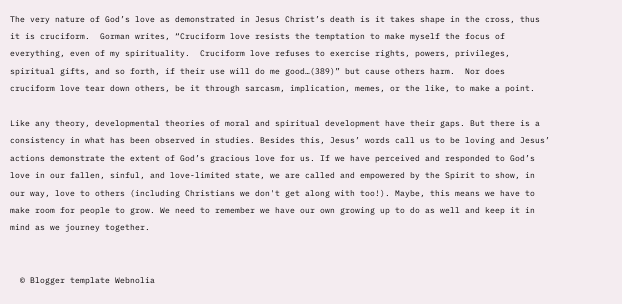The very nature of God’s love as demonstrated in Jesus Christ’s death is it takes shape in the cross, thus it is cruciform.  Gorman writes, “Cruciform love resists the temptation to make myself the focus of everything, even of my spirituality.  Cruciform love refuses to exercise rights, powers, privileges, spiritual gifts, and so forth, if their use will do me good…(389)” but cause others harm.  Nor does cruciform love tear down others, be it through sarcasm, implication, memes, or the like, to make a point.

Like any theory, developmental theories of moral and spiritual development have their gaps. But there is a consistency in what has been observed in studies. Besides this, Jesus’ words call us to be loving and Jesus’ actions demonstrate the extent of God’s gracious love for us. If we have perceived and responded to God’s love in our fallen, sinful, and love-limited state, we are called and empowered by the Spirit to show, in our way, love to others (including Christians we don't get along with too!). Maybe, this means we have to make room for people to grow. We need to remember we have our own growing up to do as well and keep it in mind as we journey together.


  © Blogger template Webnolia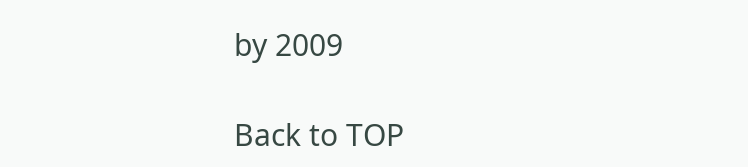by 2009

Back to TOP